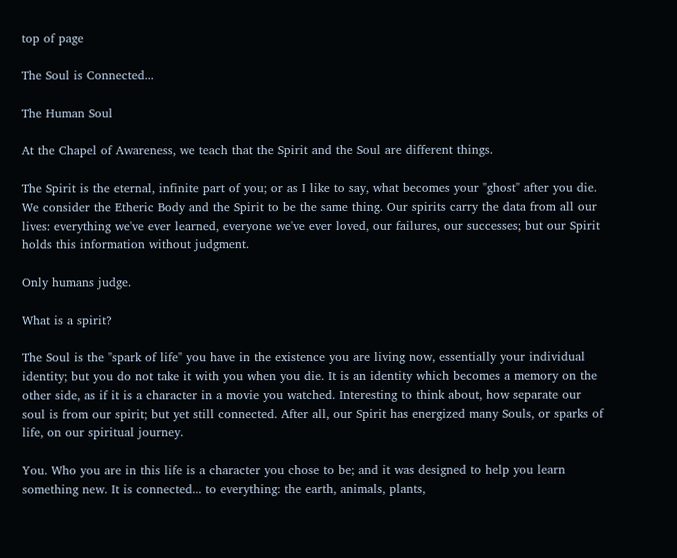top of page

The Soul is Connected...

The Human Soul

At the Chapel of Awareness, we teach that the Spirit and the Soul are different things.

The Spirit is the eternal, infinite part of you; or as I like to say, what becomes your "ghost" after you die. We consider the Etheric Body and the Spirit to be the same thing. Our spirits carry the data from all our lives: everything we've ever learned, everyone we've ever loved, our failures, our successes; but our Spirit holds this information without judgment.

Only humans judge.

What is a spirit?

The Soul is the "spark of life" you have in the existence you are living now, essentially your individual identity; but you do not take it with you when you die. It is an identity which becomes a memory on the other side, as if it is a character in a movie you watched. Interesting to think about, how separate our soul is from our spirit; but yet still connected. After all, our Spirit has energized many Souls, or sparks of life, on our spiritual journey.

You. Who you are in this life is a character you chose to be; and it was designed to help you learn something new. It is connected... to everything: the earth, animals, plants,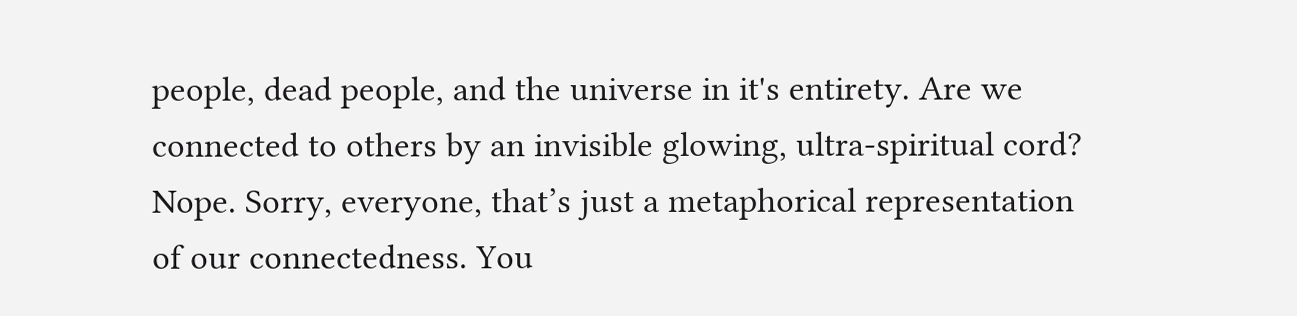people, dead people, and the universe in it's entirety. Are we connected to others by an invisible glowing, ultra-spiritual cord? Nope. Sorry, everyone, that’s just a metaphorical representation of our connectedness. You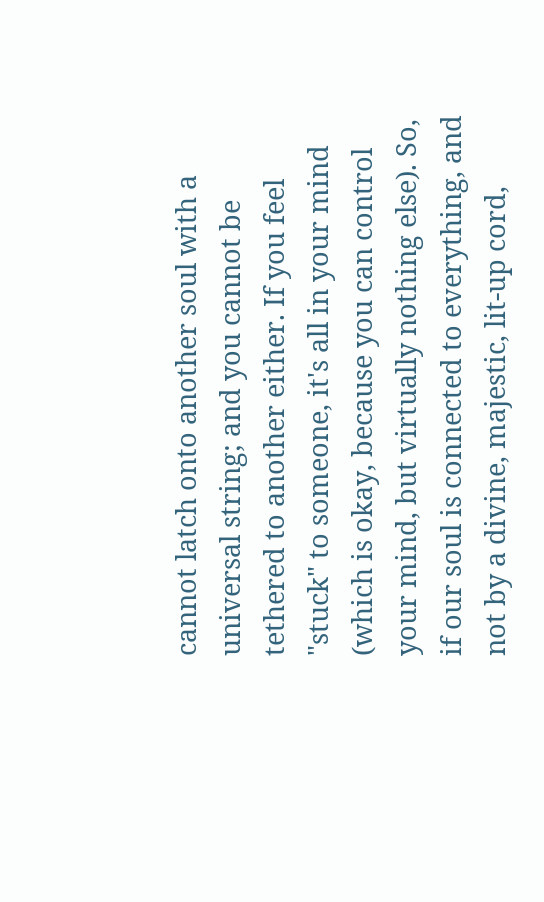cannot latch onto another soul with a universal string; and you cannot be tethered to another either. If you feel "stuck" to someone, it's all in your mind (which is okay, because you can control your mind, but virtually nothing else). So, if our soul is connected to everything, and not by a divine, majestic, lit-up cord,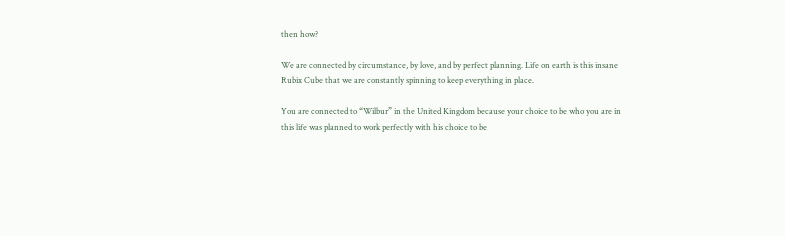then how?

We are connected by circumstance, by love, and by perfect planning. Life on earth is this insane Rubix Cube that we are constantly spinning to keep everything in place.

You are connected to “Wilbur” in the United Kingdom because your choice to be who you are in this life was planned to work perfectly with his choice to be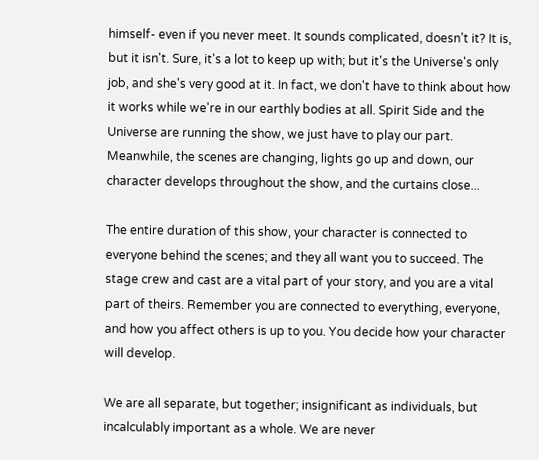himself- even if you never meet. It sounds complicated, doesn’t it? It is, but it isn't. Sure, it's a lot to keep up with; but it's the Universe's only job, and she's very good at it. In fact, we don't have to think about how it works while we're in our earthly bodies at all. Spirit Side and the Universe are running the show, we just have to play our part. Meanwhile, the scenes are changing, lights go up and down, our character develops throughout the show, and the curtains close...

The entire duration of this show, your character is connected to everyone behind the scenes; and they all want you to succeed. The stage crew and cast are a vital part of your story, and you are a vital part of theirs. Remember you are connected to everything, everyone, and how you affect others is up to you. You decide how your character will develop.

We are all separate, but together; insignificant as individuals, but incalculably important as a whole. We are never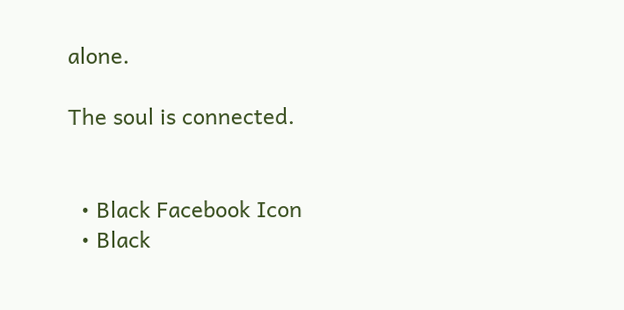alone.

The soul is connected.


  • Black Facebook Icon
  • Black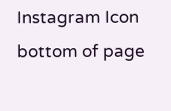Instagram Icon
bottom of page